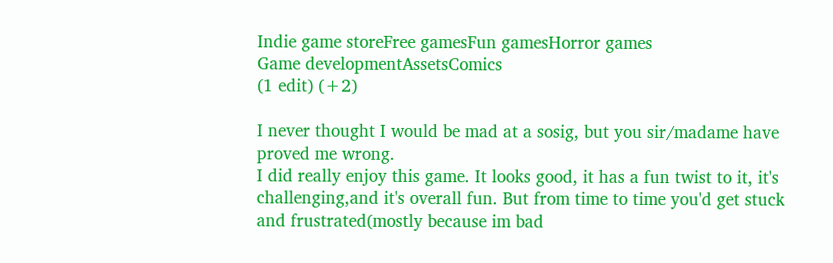Indie game storeFree gamesFun gamesHorror games
Game developmentAssetsComics
(1 edit) (+2)

I never thought I would be mad at a sosig, but you sir/madame have proved me wrong.
I did really enjoy this game. It looks good, it has a fun twist to it, it's challenging,and it's overall fun. But from time to time you'd get stuck and frustrated(mostly because im bad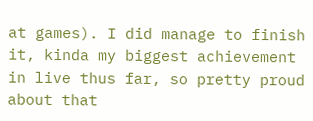at games). I did manage to finish it, kinda my biggest achievement in live thus far, so pretty proud about that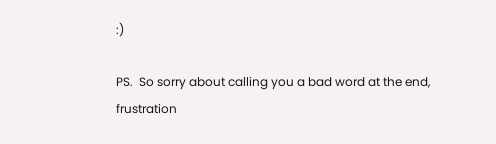:)

PS.  So sorry about calling you a bad word at the end, frustration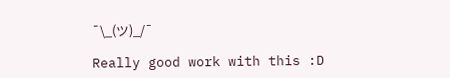¯\_(ツ)_/¯

Really good work with this :D